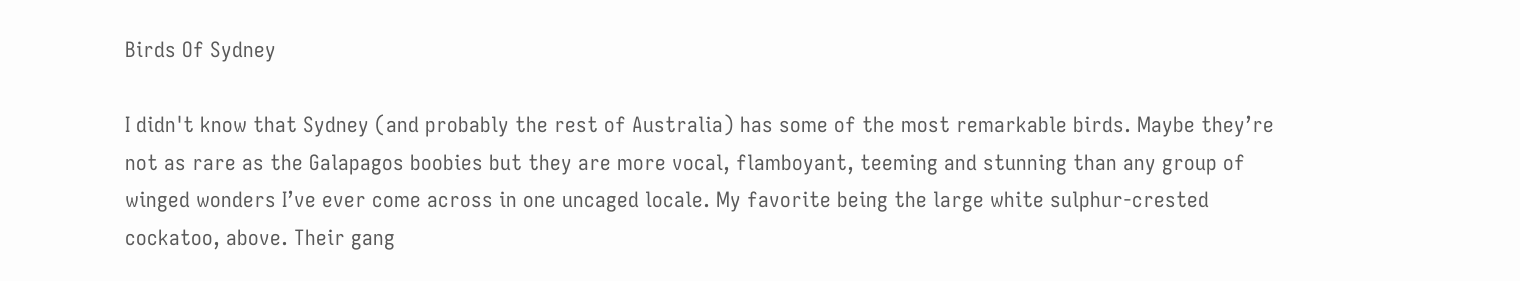Birds Of Sydney

I didn't know that Sydney (and probably the rest of Australia) has some of the most remarkable birds. Maybe they’re not as rare as the Galapagos boobies but they are more vocal, flamboyant, teeming and stunning than any group of winged wonders I’ve ever come across in one uncaged locale. My favorite being the large white sulphur-crested cockatoo, above. Their gang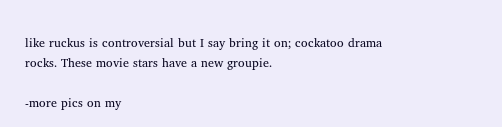like ruckus is controversial but I say bring it on; cockatoo drama rocks. These movie stars have a new groupie.

-more pics on my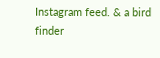Instagram feed. & a bird finder